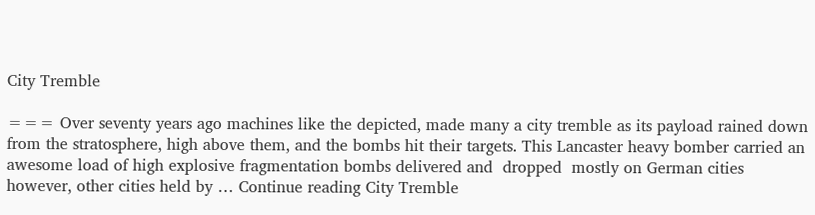City Tremble

=== Over seventy years ago machines like the depicted, made many a city tremble as its payload rained down from the stratosphere, high above them, and the bombs hit their targets. This Lancaster heavy bomber carried an awesome load of high explosive fragmentation bombs delivered and  dropped  mostly on German cities however, other cities held by … Continue reading City Tremble